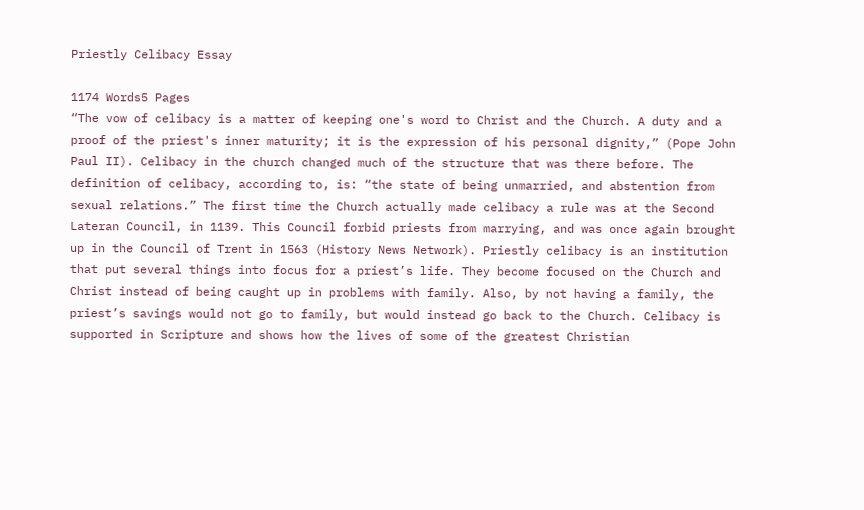Priestly Celibacy Essay

1174 Words5 Pages
“The vow of celibacy is a matter of keeping one's word to Christ and the Church. A duty and a proof of the priest's inner maturity; it is the expression of his personal dignity,” (Pope John Paul II). Celibacy in the church changed much of the structure that was there before. The definition of celibacy, according to, is: “the state of being unmarried, and abstention from sexual relations.” The first time the Church actually made celibacy a rule was at the Second Lateran Council, in 1139. This Council forbid priests from marrying, and was once again brought up in the Council of Trent in 1563 (History News Network). Priestly celibacy is an institution that put several things into focus for a priest’s life. They become focused on the Church and Christ instead of being caught up in problems with family. Also, by not having a family, the priest’s savings would not go to family, but would instead go back to the Church. Celibacy is supported in Scripture and shows how the lives of some of the greatest Christian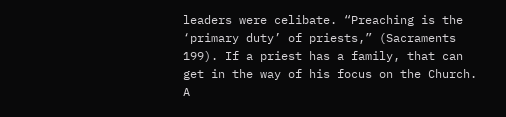leaders were celibate. “Preaching is the ‘primary duty’ of priests,” (Sacraments 199). If a priest has a family, that can get in the way of his focus on the Church. A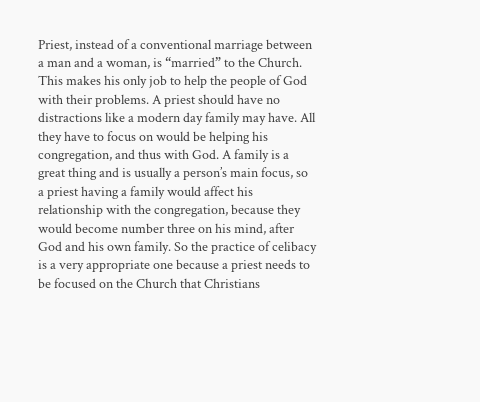Priest, instead of a conventional marriage between a man and a woman, is “married” to the Church. This makes his only job to help the people of God with their problems. A priest should have no distractions like a modern day family may have. All they have to focus on would be helping his congregation, and thus with God. A family is a great thing and is usually a person’s main focus, so a priest having a family would affect his relationship with the congregation, because they would become number three on his mind, after God and his own family. So the practice of celibacy is a very appropriate one because a priest needs to be focused on the Church that Christians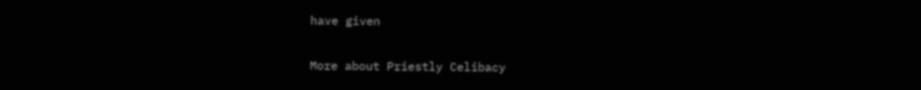have given

More about Priestly Celibacy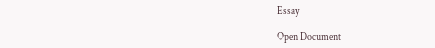Essay

Open Document